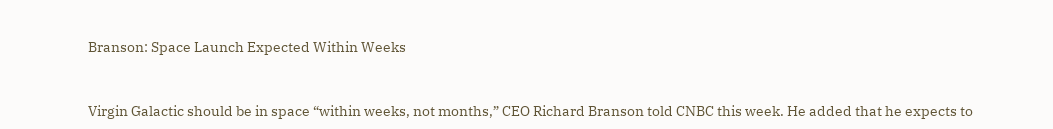Branson: Space Launch Expected Within Weeks


Virgin Galactic should be in space “within weeks, not months,” CEO Richard Branson told CNBC this week. He added that he expects to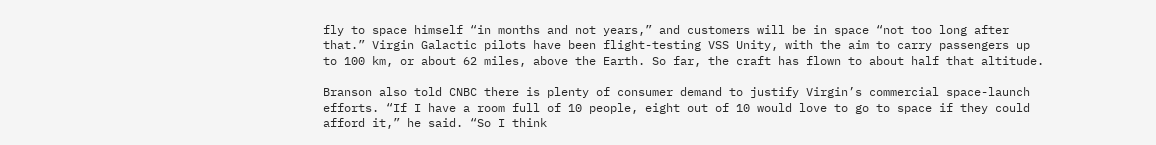fly to space himself “in months and not years,” and customers will be in space “not too long after that.” Virgin Galactic pilots have been flight-testing VSS Unity, with the aim to carry passengers up to 100 km, or about 62 miles, above the Earth. So far, the craft has flown to about half that altitude.

Branson also told CNBC there is plenty of consumer demand to justify Virgin’s commercial space-launch efforts. “If I have a room full of 10 people, eight out of 10 would love to go to space if they could afford it,” he said. “So I think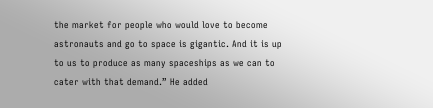the market for people who would love to become astronauts and go to space is gigantic. And it is up to us to produce as many spaceships as we can to cater with that demand.” He added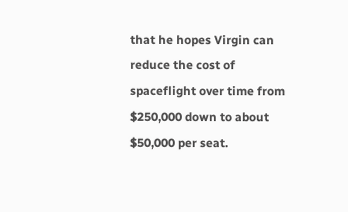that he hopes Virgin can reduce the cost of spaceflight over time from $250,000 down to about $50,000 per seat.